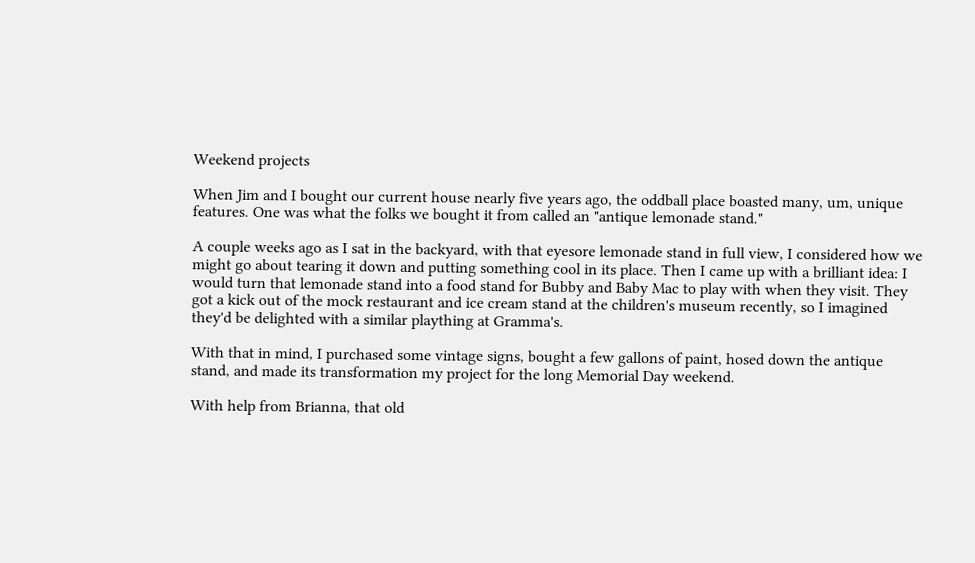Weekend projects

When Jim and I bought our current house nearly five years ago, the oddball place boasted many, um, unique features. One was what the folks we bought it from called an "antique lemonade stand."

A couple weeks ago as I sat in the backyard, with that eyesore lemonade stand in full view, I considered how we might go about tearing it down and putting something cool in its place. Then I came up with a brilliant idea: I would turn that lemonade stand into a food stand for Bubby and Baby Mac to play with when they visit. They got a kick out of the mock restaurant and ice cream stand at the children's museum recently, so I imagined they'd be delighted with a similar plaything at Gramma's.

With that in mind, I purchased some vintage signs, bought a few gallons of paint, hosed down the antique stand, and made its transformation my project for the long Memorial Day weekend.

With help from Brianna, that old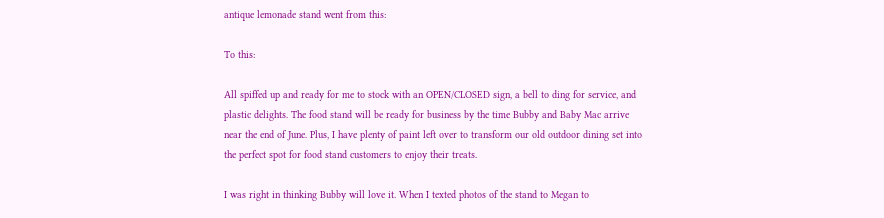antique lemonade stand went from this:

To this:

All spiffed up and ready for me to stock with an OPEN/CLOSED sign, a bell to ding for service, and plastic delights. The food stand will be ready for business by the time Bubby and Baby Mac arrive near the end of June. Plus, I have plenty of paint left over to transform our old outdoor dining set into the perfect spot for food stand customers to enjoy their treats.

I was right in thinking Bubby will love it. When I texted photos of the stand to Megan to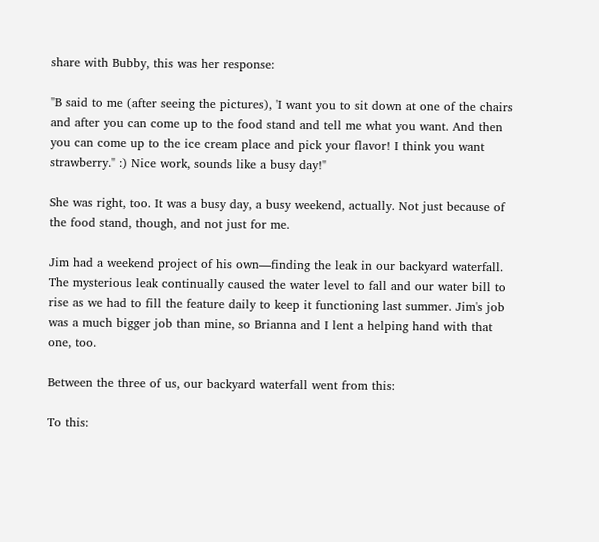share with Bubby, this was her response:

"B said to me (after seeing the pictures), 'I want you to sit down at one of the chairs and after you can come up to the food stand and tell me what you want. And then you can come up to the ice cream place and pick your flavor! I think you want strawberry." :) Nice work, sounds like a busy day!"

She was right, too. It was a busy day, a busy weekend, actually. Not just because of the food stand, though, and not just for me.

Jim had a weekend project of his own—finding the leak in our backyard waterfall. The mysterious leak continually caused the water level to fall and our water bill to rise as we had to fill the feature daily to keep it functioning last summer. Jim's job was a much bigger job than mine, so Brianna and I lent a helping hand with that one, too.

Between the three of us, our backyard waterfall went from this:

To this: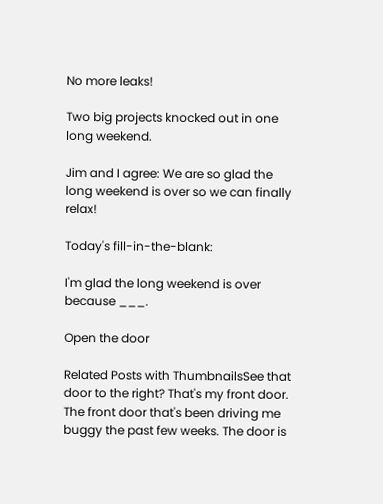No more leaks!

Two big projects knocked out in one long weekend.

Jim and I agree: We are so glad the long weekend is over so we can finally relax!

Today's fill-in-the-blank:

I'm glad the long weekend is over because ___.

Open the door

Related Posts with ThumbnailsSee that door to the right? That's my front door. The front door that's been driving me buggy the past few weeks. The door is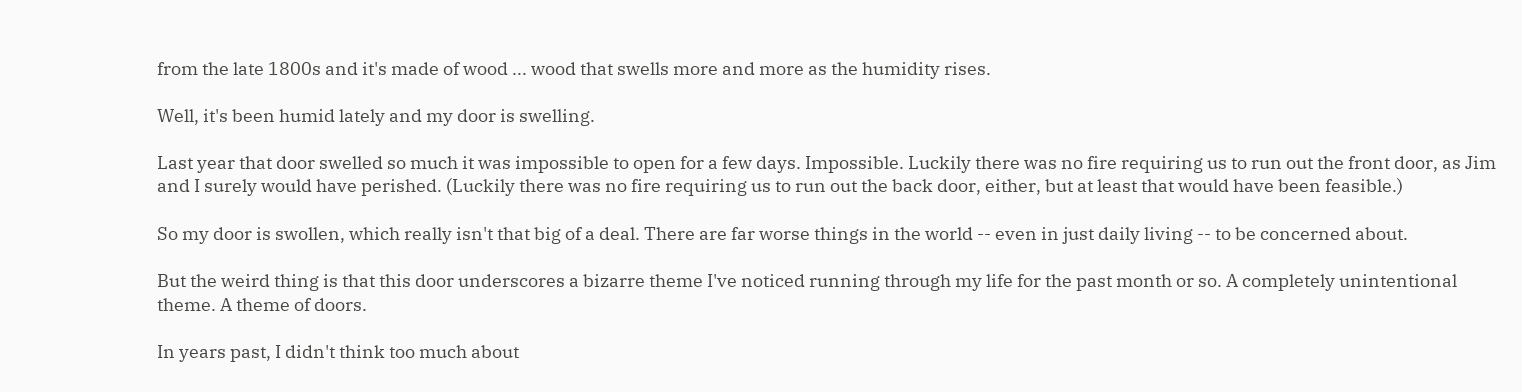from the late 1800s and it's made of wood ... wood that swells more and more as the humidity rises.

Well, it's been humid lately and my door is swelling.

Last year that door swelled so much it was impossible to open for a few days. Impossible. Luckily there was no fire requiring us to run out the front door, as Jim and I surely would have perished. (Luckily there was no fire requiring us to run out the back door, either, but at least that would have been feasible.)

So my door is swollen, which really isn't that big of a deal. There are far worse things in the world -- even in just daily living -- to be concerned about.

But the weird thing is that this door underscores a bizarre theme I've noticed running through my life for the past month or so. A completely unintentional theme. A theme of doors.

In years past, I didn't think too much about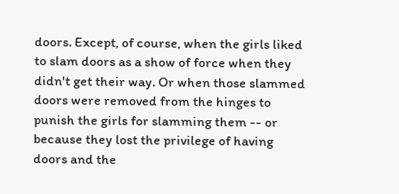doors. Except, of course, when the girls liked to slam doors as a show of force when they didn't get their way. Or when those slammed doors were removed from the hinges to punish the girls for slamming them -- or because they lost the privilege of having doors and the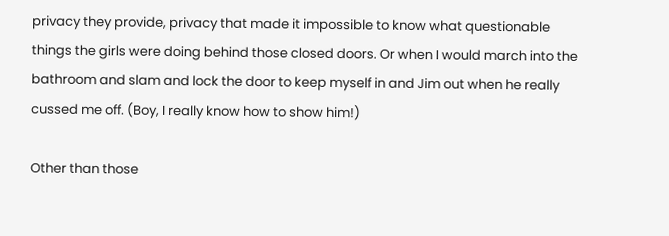privacy they provide, privacy that made it impossible to know what questionable things the girls were doing behind those closed doors. Or when I would march into the bathroom and slam and lock the door to keep myself in and Jim out when he really cussed me off. (Boy, I really know how to show him!)

Other than those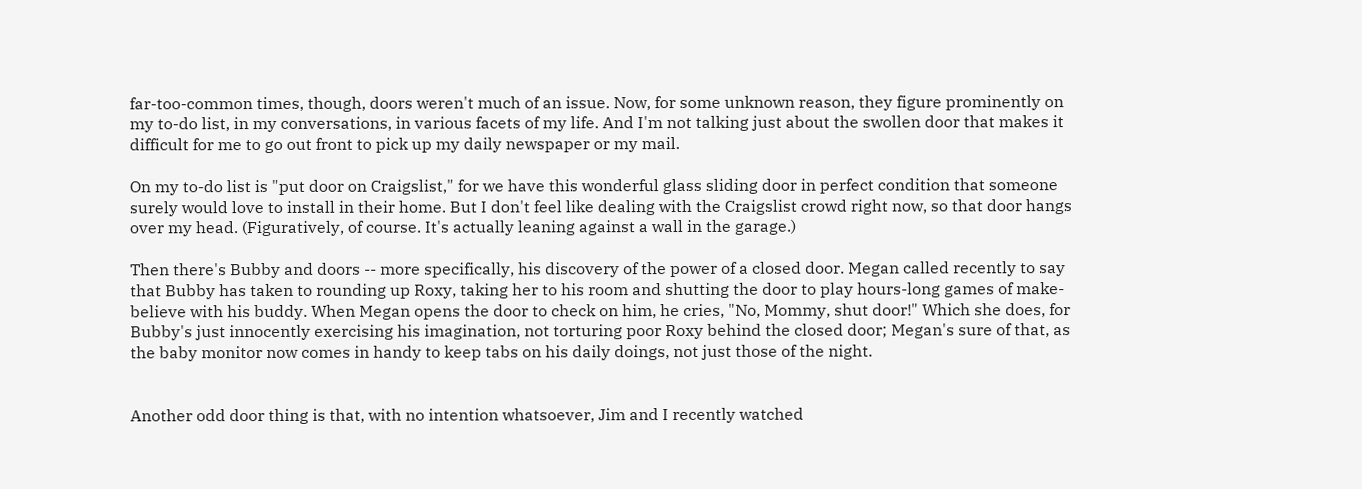far-too-common times, though, doors weren't much of an issue. Now, for some unknown reason, they figure prominently on my to-do list, in my conversations, in various facets of my life. And I'm not talking just about the swollen door that makes it difficult for me to go out front to pick up my daily newspaper or my mail.

On my to-do list is "put door on Craigslist," for we have this wonderful glass sliding door in perfect condition that someone surely would love to install in their home. But I don't feel like dealing with the Craigslist crowd right now, so that door hangs over my head. (Figuratively, of course. It's actually leaning against a wall in the garage.)

Then there's Bubby and doors -- more specifically, his discovery of the power of a closed door. Megan called recently to say that Bubby has taken to rounding up Roxy, taking her to his room and shutting the door to play hours-long games of make-believe with his buddy. When Megan opens the door to check on him, he cries, "No, Mommy, shut door!" Which she does, for Bubby's just innocently exercising his imagination, not torturing poor Roxy behind the closed door; Megan's sure of that, as the baby monitor now comes in handy to keep tabs on his daily doings, not just those of the night.


Another odd door thing is that, with no intention whatsoever, Jim and I recently watched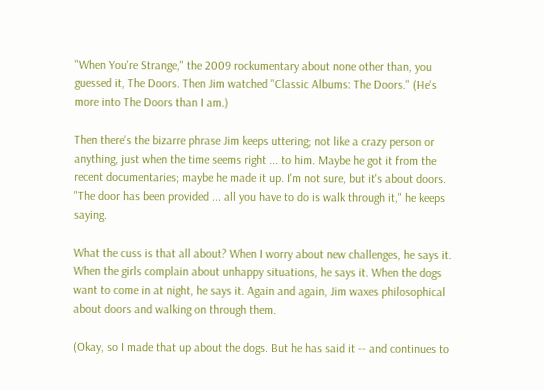"When You're Strange," the 2009 rockumentary about none other than, you guessed it, The Doors. Then Jim watched "Classic Albums: The Doors." (He's more into The Doors than I am.)

Then there's the bizarre phrase Jim keeps uttering; not like a crazy person or anything, just when the time seems right ... to him. Maybe he got it from the recent documentaries; maybe he made it up. I'm not sure, but it's about doors. "The door has been provided ... all you have to do is walk through it," he keeps saying.

What the cuss is that all about? When I worry about new challenges, he says it. When the girls complain about unhappy situations, he says it. When the dogs want to come in at night, he says it. Again and again, Jim waxes philosophical about doors and walking on through them.

(Okay, so I made that up about the dogs. But he has said it -- and continues to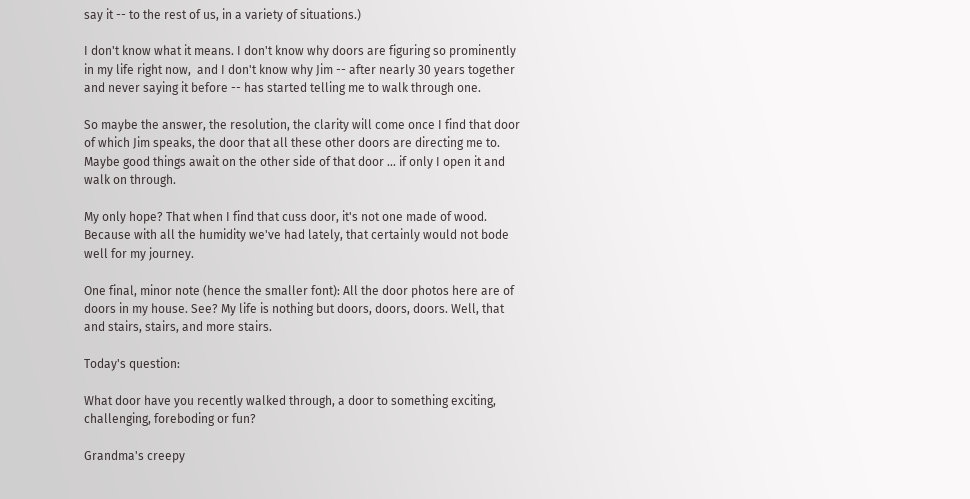say it -- to the rest of us, in a variety of situations.)

I don't know what it means. I don't know why doors are figuring so prominently in my life right now,  and I don't know why Jim -- after nearly 30 years together and never saying it before -- has started telling me to walk through one.

So maybe the answer, the resolution, the clarity will come once I find that door of which Jim speaks, the door that all these other doors are directing me to. Maybe good things await on the other side of that door ... if only I open it and walk on through.

My only hope? That when I find that cuss door, it's not one made of wood. Because with all the humidity we've had lately, that certainly would not bode well for my journey.

One final, minor note (hence the smaller font): All the door photos here are of doors in my house. See? My life is nothing but doors, doors, doors. Well, that and stairs, stairs, and more stairs.

Today's question:

What door have you recently walked through, a door to something exciting, challenging, foreboding or fun?

Grandma's creepy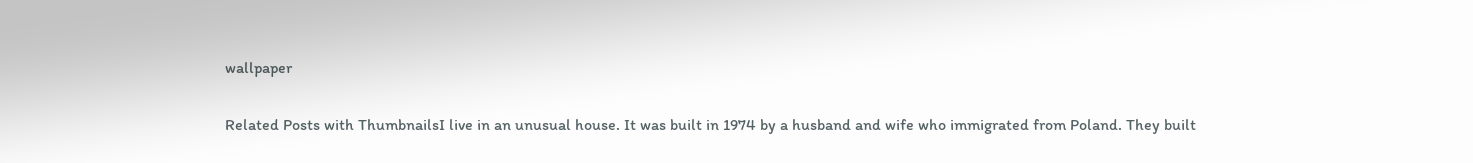wallpaper

Related Posts with ThumbnailsI live in an unusual house. It was built in 1974 by a husband and wife who immigrated from Poland. They built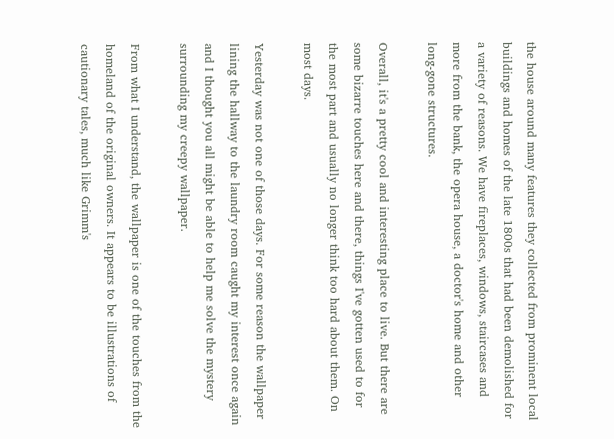the house around many features they collected from prominent local buildings and homes of the late 1800s that had been demolished for a variety of reasons. We have fireplaces, windows, staircases and more from the bank, the opera house, a doctor's home and other long-gone structures.

Overall, it's a pretty cool and interesting place to live. But there are some bizarre touches here and there, things I've gotten used to for the most part and usually no longer think too hard about them. On most days.

Yesterday was not one of those days. For some reason the wallpaper lining the hallway to the laundry room caught my interest once again and I thought you all might be able to help me solve the mystery surrounding my creepy wallpaper.

From what I understand, the wallpaper is one of the touches from the homeland of the original owners. It appears to be illustrations of cautionary tales, much like Grimm's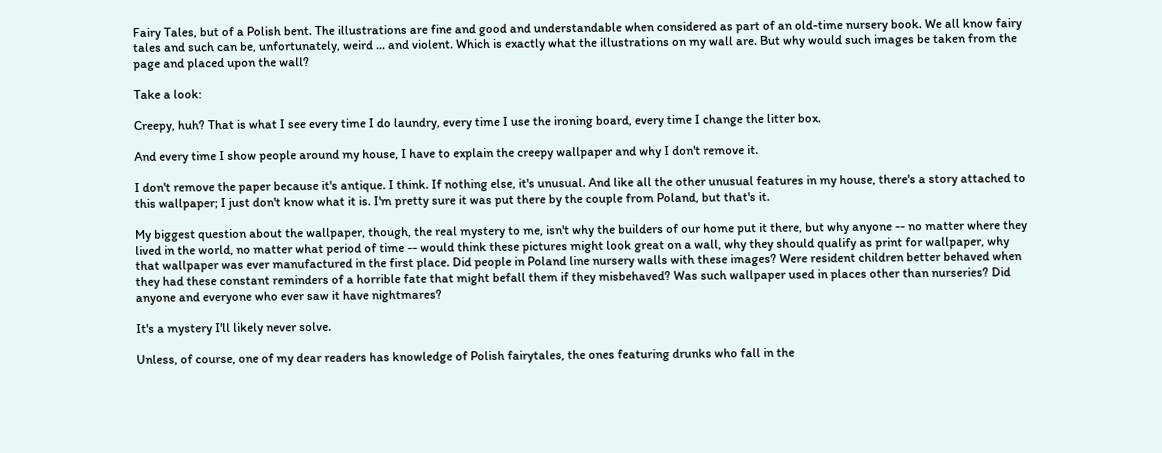Fairy Tales, but of a Polish bent. The illustrations are fine and good and understandable when considered as part of an old-time nursery book. We all know fairy tales and such can be, unfortunately, weird ... and violent. Which is exactly what the illustrations on my wall are. But why would such images be taken from the page and placed upon the wall?

Take a look:

Creepy, huh? That is what I see every time I do laundry, every time I use the ironing board, every time I change the litter box.

And every time I show people around my house, I have to explain the creepy wallpaper and why I don't remove it.

I don't remove the paper because it's antique. I think. If nothing else, it's unusual. And like all the other unusual features in my house, there's a story attached to this wallpaper; I just don't know what it is. I'm pretty sure it was put there by the couple from Poland, but that's it.

My biggest question about the wallpaper, though, the real mystery to me, isn't why the builders of our home put it there, but why anyone -- no matter where they lived in the world, no matter what period of time -- would think these pictures might look great on a wall, why they should qualify as print for wallpaper, why that wallpaper was ever manufactured in the first place. Did people in Poland line nursery walls with these images? Were resident children better behaved when they had these constant reminders of a horrible fate that might befall them if they misbehaved? Was such wallpaper used in places other than nurseries? Did anyone and everyone who ever saw it have nightmares?

It's a mystery I'll likely never solve.

Unless, of course, one of my dear readers has knowledge of Polish fairytales, the ones featuring drunks who fall in the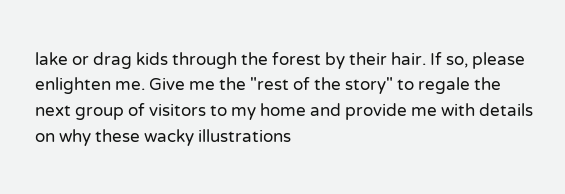lake or drag kids through the forest by their hair. If so, please enlighten me. Give me the "rest of the story" to regale the next group of visitors to my home and provide me with details on why these wacky illustrations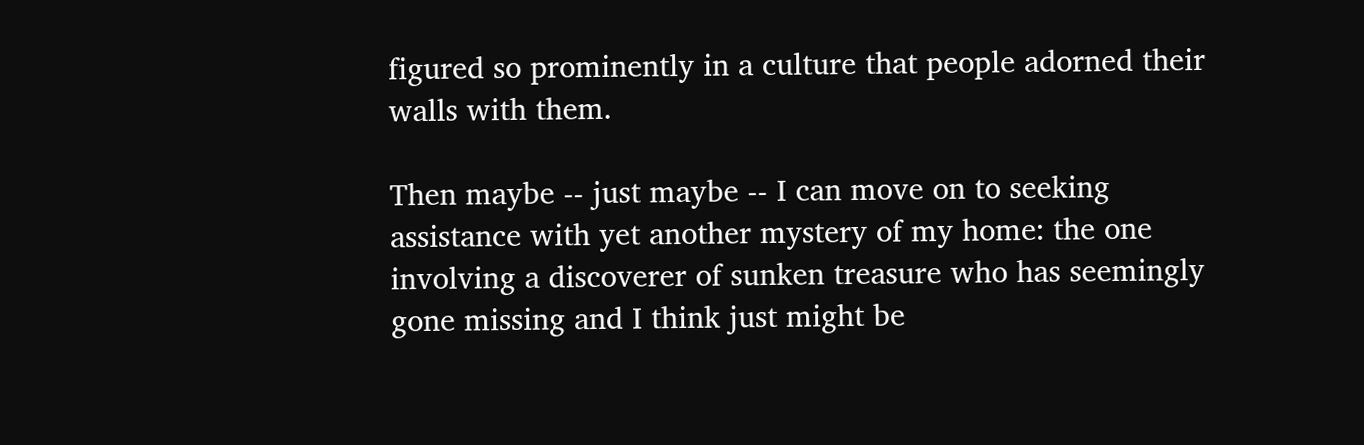figured so prominently in a culture that people adorned their walls with them.

Then maybe -- just maybe -- I can move on to seeking assistance with yet another mystery of my home: the one involving a discoverer of sunken treasure who has seemingly gone missing and I think just might be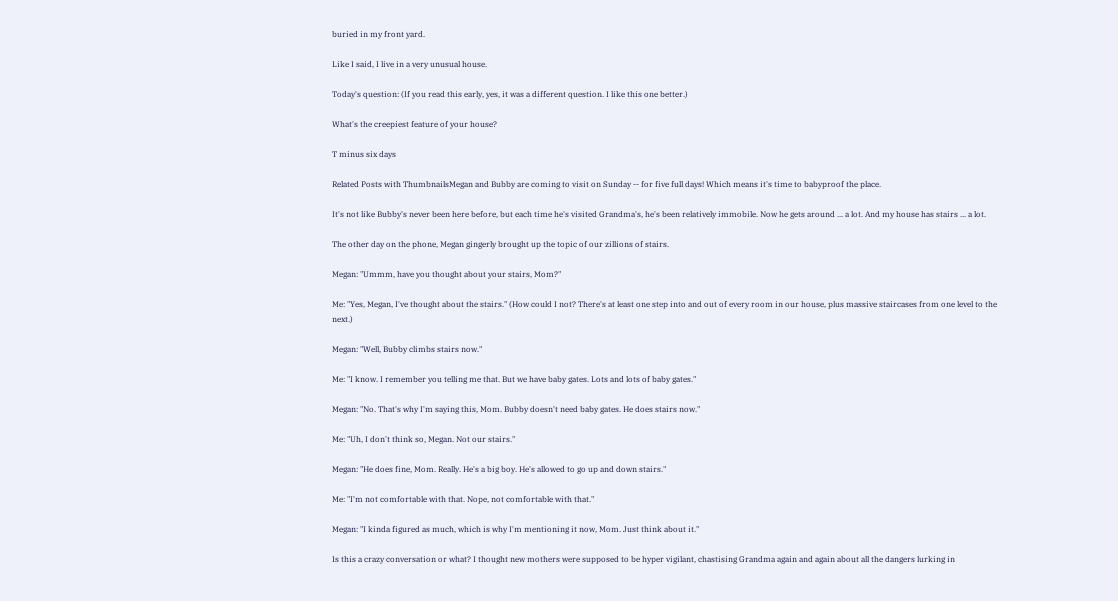buried in my front yard.

Like I said, I live in a very unusual house.

Today's question: (If you read this early, yes, it was a different question. I like this one better.)

What's the creepiest feature of your house?

T minus six days

Related Posts with ThumbnailsMegan and Bubby are coming to visit on Sunday -- for five full days! Which means it's time to babyproof the place.

It's not like Bubby's never been here before, but each time he's visited Grandma's, he's been relatively immobile. Now he gets around ... a lot. And my house has stairs ... a lot.

The other day on the phone, Megan gingerly brought up the topic of our zillions of stairs.

Megan: "Ummm, have you thought about your stairs, Mom?"

Me: "Yes, Megan, I've thought about the stairs." (How could I not? There's at least one step into and out of every room in our house, plus massive staircases from one level to the next.)

Megan: "Well, Bubby climbs stairs now."

Me: "I know. I remember you telling me that. But we have baby gates. Lots and lots of baby gates."

Megan: "No. That's why I'm saying this, Mom. Bubby doesn't need baby gates. He does stairs now."

Me: "Uh, I don't think so, Megan. Not our stairs."

Megan: "He does fine, Mom. Really. He's a big boy. He's allowed to go up and down stairs."

Me: "I'm not comfortable with that. Nope, not comfortable with that."

Megan: "I kinda figured as much, which is why I'm mentioning it now, Mom. Just think about it."

Is this a crazy conversation or what? I thought new mothers were supposed to be hyper vigilant, chastising Grandma again and again about all the dangers lurking in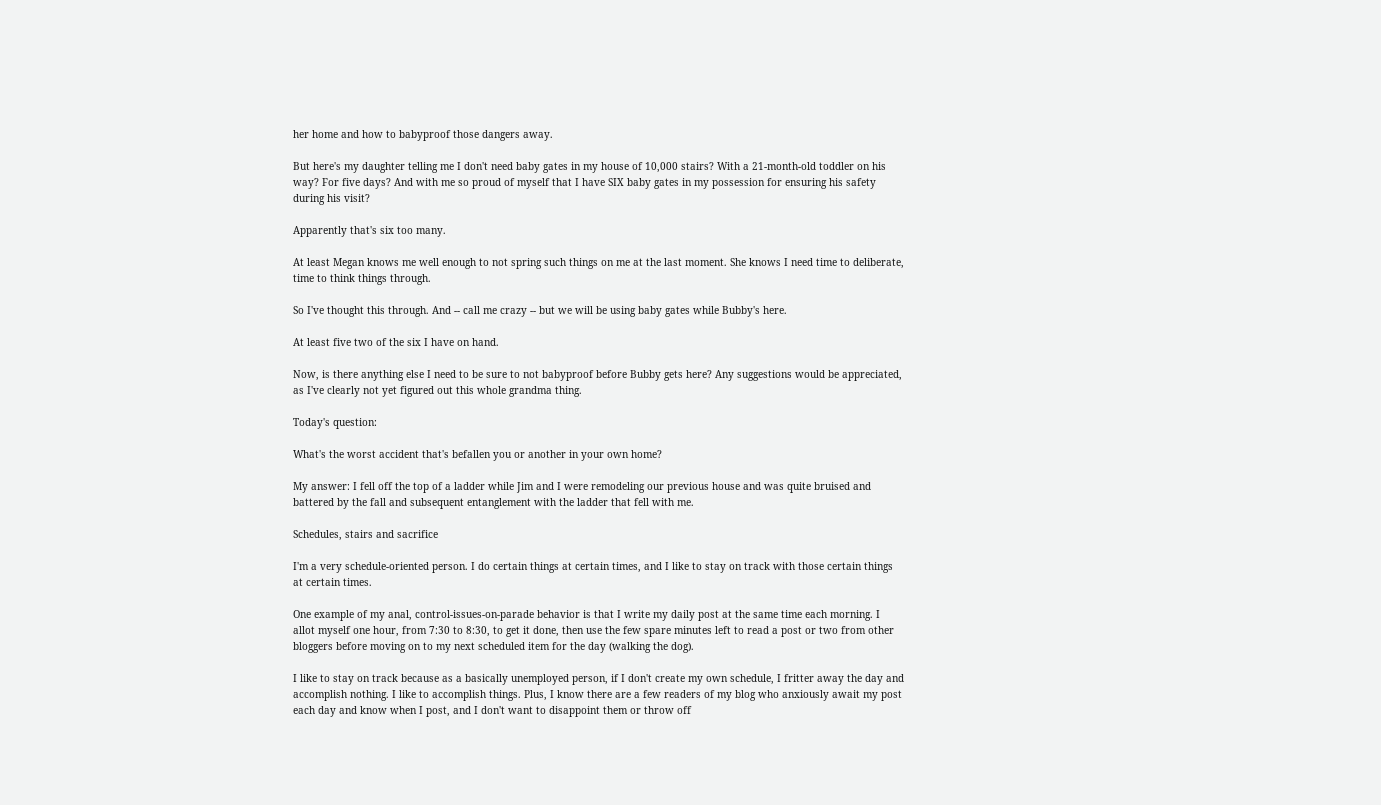her home and how to babyproof those dangers away.

But here's my daughter telling me I don't need baby gates in my house of 10,000 stairs? With a 21-month-old toddler on his way? For five days? And with me so proud of myself that I have SIX baby gates in my possession for ensuring his safety during his visit?

Apparently that's six too many.

At least Megan knows me well enough to not spring such things on me at the last moment. She knows I need time to deliberate, time to think things through.

So I've thought this through. And -- call me crazy -- but we will be using baby gates while Bubby's here.

At least five two of the six I have on hand.

Now, is there anything else I need to be sure to not babyproof before Bubby gets here? Any suggestions would be appreciated, as I've clearly not yet figured out this whole grandma thing.

Today's question:

What's the worst accident that's befallen you or another in your own home?

My answer: I fell off the top of a ladder while Jim and I were remodeling our previous house and was quite bruised and battered by the fall and subsequent entanglement with the ladder that fell with me.

Schedules, stairs and sacrifice

I'm a very schedule-oriented person. I do certain things at certain times, and I like to stay on track with those certain things at certain times.

One example of my anal, control-issues-on-parade behavior is that I write my daily post at the same time each morning. I allot myself one hour, from 7:30 to 8:30, to get it done, then use the few spare minutes left to read a post or two from other bloggers before moving on to my next scheduled item for the day (walking the dog).

I like to stay on track because as a basically unemployed person, if I don't create my own schedule, I fritter away the day and accomplish nothing. I like to accomplish things. Plus, I know there are a few readers of my blog who anxiously await my post each day and know when I post, and I don't want to disappoint them or throw off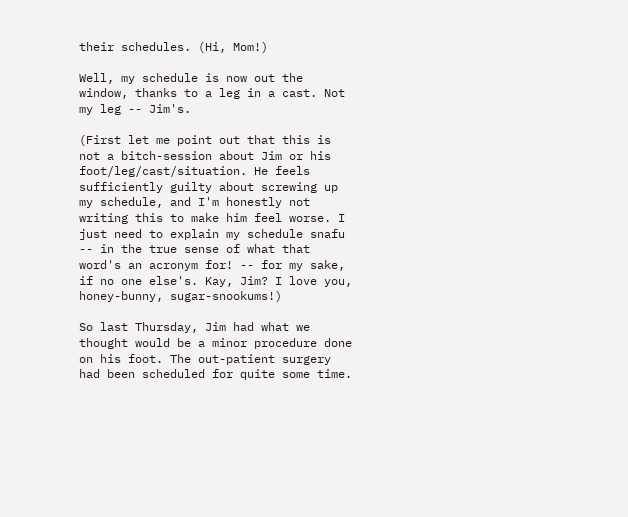their schedules. (Hi, Mom!)

Well, my schedule is now out the window, thanks to a leg in a cast. Not my leg -- Jim's.

(First let me point out that this is not a bitch-session about Jim or his foot/leg/cast/situation. He feels sufficiently guilty about screwing up my schedule, and I'm honestly not writing this to make him feel worse. I just need to explain my schedule snafu -- in the true sense of what that word's an acronym for! -- for my sake, if no one else's. Kay, Jim? I love you, honey-bunny, sugar-snookums!)

So last Thursday, Jim had what we thought would be a minor procedure done on his foot. The out-patient surgery had been scheduled for quite some time.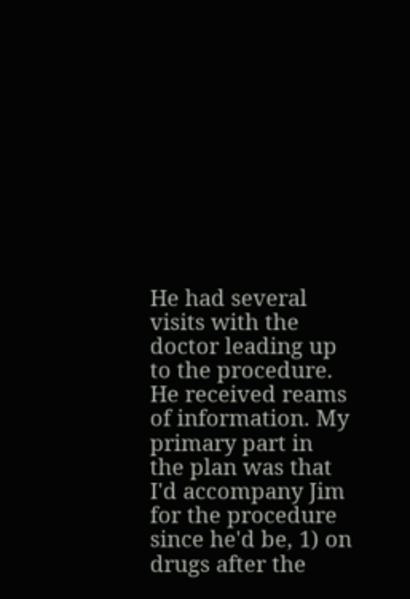He had several visits with the doctor leading up to the procedure. He received reams of information. My primary part in the plan was that I'd accompany Jim for the procedure since he'd be, 1) on drugs after the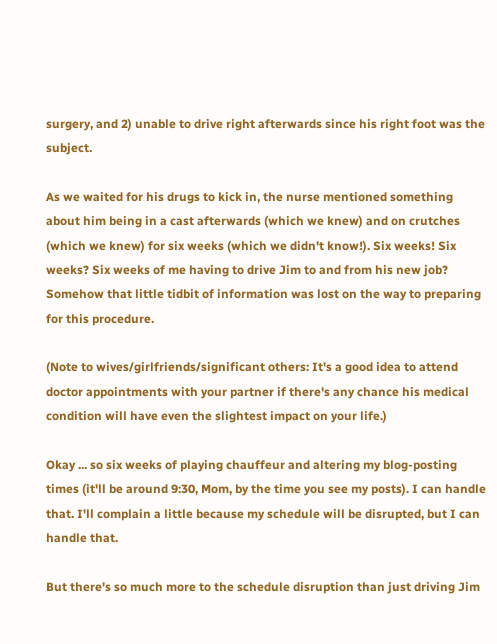surgery, and 2) unable to drive right afterwards since his right foot was the subject.

As we waited for his drugs to kick in, the nurse mentioned something about him being in a cast afterwards (which we knew) and on crutches (which we knew) for six weeks (which we didn't know!). Six weeks! Six weeks? Six weeks of me having to drive Jim to and from his new job? Somehow that little tidbit of information was lost on the way to preparing for this procedure.

(Note to wives/girlfriends/significant others: It's a good idea to attend doctor appointments with your partner if there's any chance his medical condition will have even the slightest impact on your life.)

Okay ... so six weeks of playing chauffeur and altering my blog-posting times (it'll be around 9:30, Mom, by the time you see my posts). I can handle that. I'll complain a little because my schedule will be disrupted, but I can handle that.

But there's so much more to the schedule disruption than just driving Jim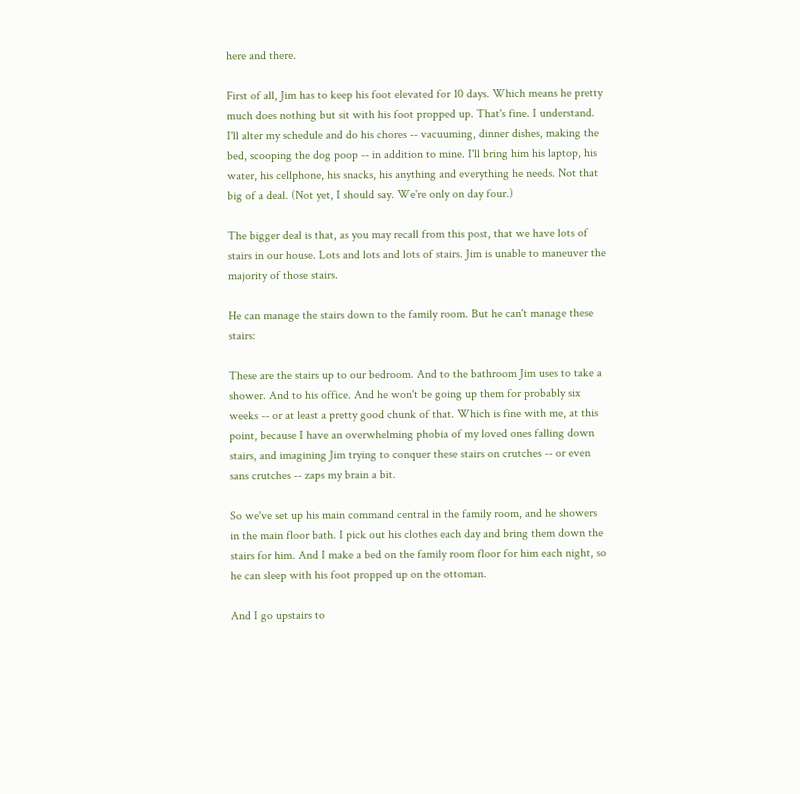here and there.

First of all, Jim has to keep his foot elevated for 10 days. Which means he pretty much does nothing but sit with his foot propped up. That's fine. I understand. I'll alter my schedule and do his chores -- vacuuming, dinner dishes, making the bed, scooping the dog poop -- in addition to mine. I'll bring him his laptop, his water, his cellphone, his snacks, his anything and everything he needs. Not that big of a deal. (Not yet, I should say. We're only on day four.)

The bigger deal is that, as you may recall from this post, that we have lots of stairs in our house. Lots and lots and lots of stairs. Jim is unable to maneuver the majority of those stairs.

He can manage the stairs down to the family room. But he can't manage these stairs:

These are the stairs up to our bedroom. And to the bathroom Jim uses to take a shower. And to his office. And he won't be going up them for probably six weeks -- or at least a pretty good chunk of that. Which is fine with me, at this point, because I have an overwhelming phobia of my loved ones falling down stairs, and imagining Jim trying to conquer these stairs on crutches -- or even sans crutches -- zaps my brain a bit.

So we've set up his main command central in the family room, and he showers in the main floor bath. I pick out his clothes each day and bring them down the stairs for him. And I make a bed on the family room floor for him each night, so he can sleep with his foot propped up on the ottoman.

And I go upstairs to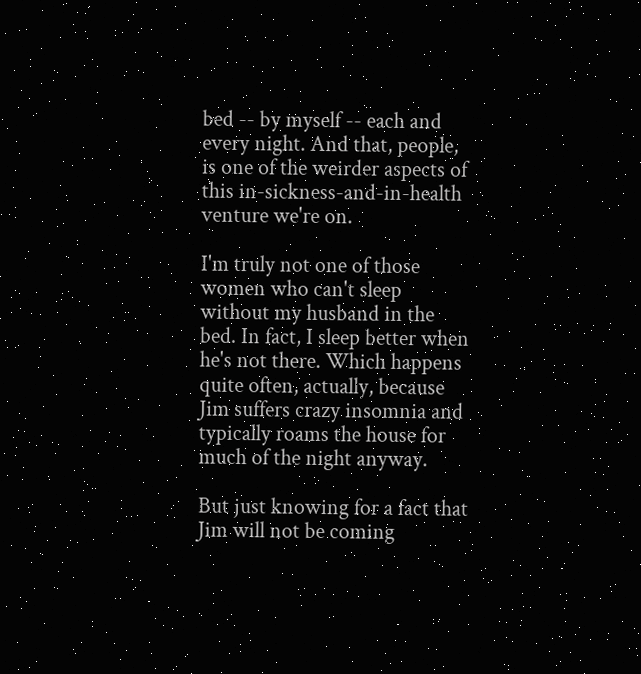bed -- by myself -- each and every night. And that, people, is one of the weirder aspects of this in-sickness-and-in-health venture we're on.

I'm truly not one of those women who can't sleep without my husband in the bed. In fact, I sleep better when he's not there. Which happens quite often, actually, because Jim suffers crazy insomnia and typically roams the house for much of the night anyway.

But just knowing for a fact that Jim will not be coming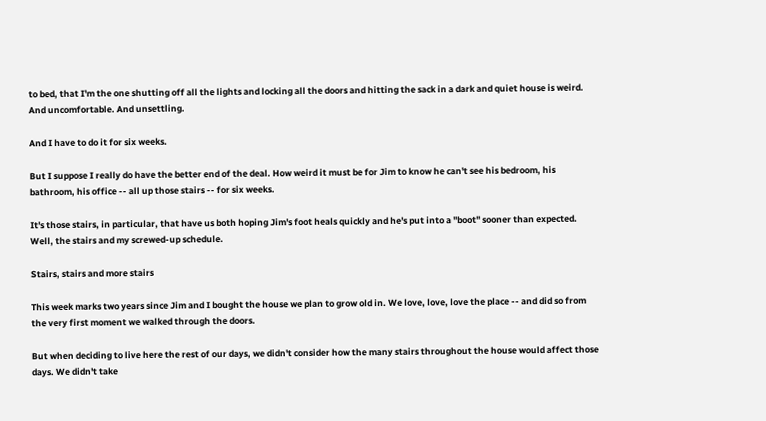to bed, that I'm the one shutting off all the lights and locking all the doors and hitting the sack in a dark and quiet house is weird. And uncomfortable. And unsettling.

And I have to do it for six weeks.

But I suppose I really do have the better end of the deal. How weird it must be for Jim to know he can't see his bedroom, his bathroom, his office -- all up those stairs -- for six weeks.

It's those stairs, in particular, that have us both hoping Jim's foot heals quickly and he's put into a "boot" sooner than expected. Well, the stairs and my screwed-up schedule.

Stairs, stairs and more stairs

This week marks two years since Jim and I bought the house we plan to grow old in. We love, love, love the place -- and did so from the very first moment we walked through the doors.

But when deciding to live here the rest of our days, we didn't consider how the many stairs throughout the house would affect those days. We didn't take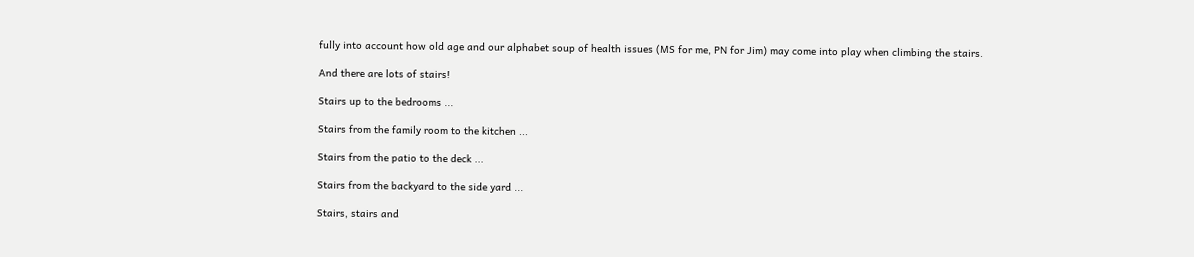fully into account how old age and our alphabet soup of health issues (MS for me, PN for Jim) may come into play when climbing the stairs.

And there are lots of stairs!

Stairs up to the bedrooms ...

Stairs from the family room to the kitchen ...

Stairs from the patio to the deck ...

Stairs from the backyard to the side yard ...

Stairs, stairs and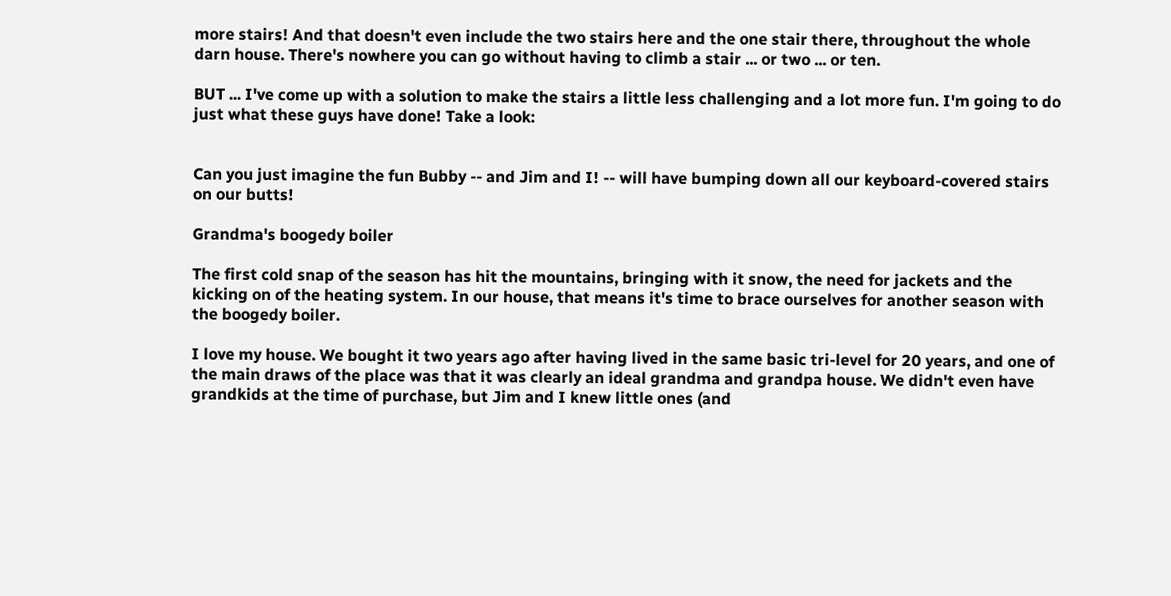more stairs! And that doesn't even include the two stairs here and the one stair there, throughout the whole darn house. There's nowhere you can go without having to climb a stair ... or two ... or ten.

BUT ... I've come up with a solution to make the stairs a little less challenging and a lot more fun. I'm going to do just what these guys have done! Take a look:


Can you just imagine the fun Bubby -- and Jim and I! -- will have bumping down all our keyboard-covered stairs on our butts!

Grandma's boogedy boiler

The first cold snap of the season has hit the mountains, bringing with it snow, the need for jackets and the kicking on of the heating system. In our house, that means it's time to brace ourselves for another season with the boogedy boiler.

I love my house. We bought it two years ago after having lived in the same basic tri-level for 20 years, and one of the main draws of the place was that it was clearly an ideal grandma and grandpa house. We didn't even have grandkids at the time of purchase, but Jim and I knew little ones (and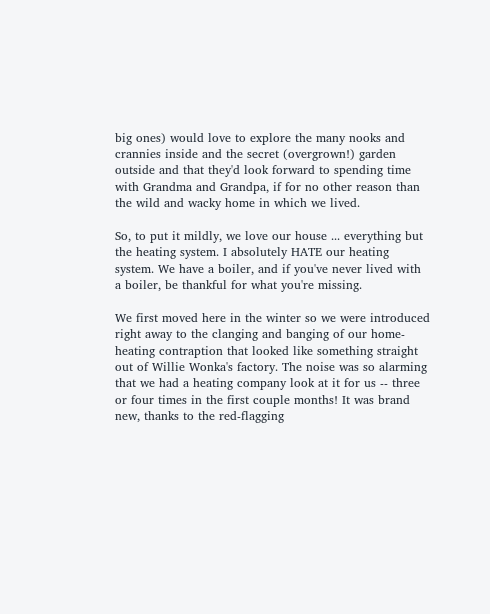big ones) would love to explore the many nooks and crannies inside and the secret (overgrown!) garden outside and that they'd look forward to spending time with Grandma and Grandpa, if for no other reason than the wild and wacky home in which we lived.

So, to put it mildly, we love our house ... everything but the heating system. I absolutely HATE our heating system. We have a boiler, and if you've never lived with a boiler, be thankful for what you're missing.

We first moved here in the winter so we were introduced right away to the clanging and banging of our home-heating contraption that looked like something straight out of Willie Wonka's factory. The noise was so alarming that we had a heating company look at it for us -- three or four times in the first couple months! It was brand new, thanks to the red-flagging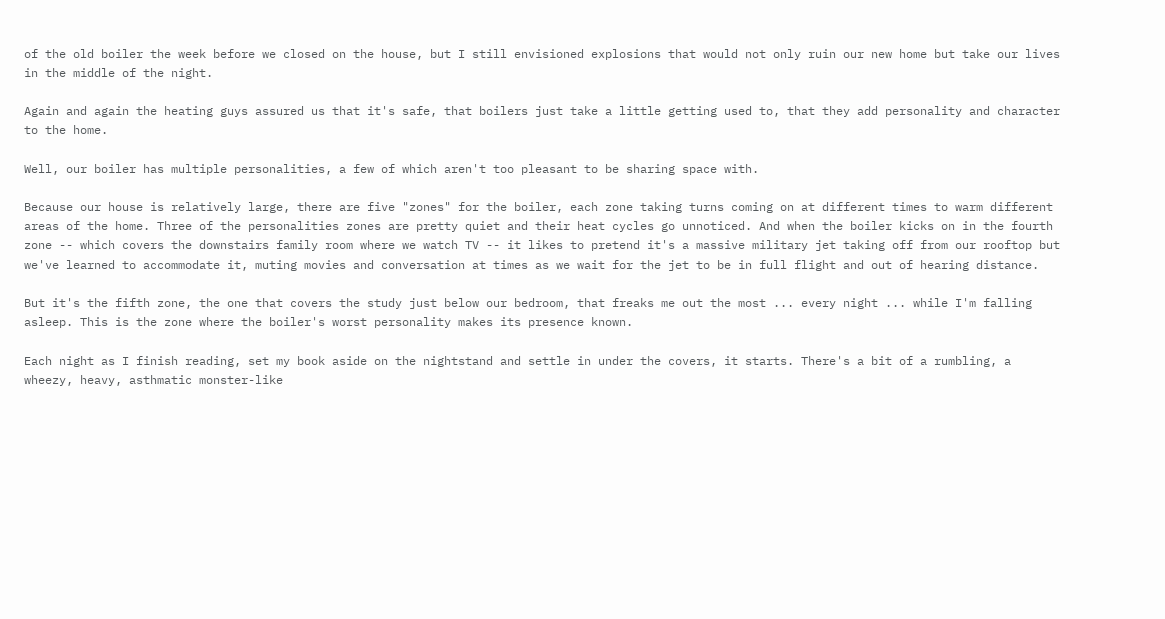of the old boiler the week before we closed on the house, but I still envisioned explosions that would not only ruin our new home but take our lives in the middle of the night.

Again and again the heating guys assured us that it's safe, that boilers just take a little getting used to, that they add personality and character to the home.

Well, our boiler has multiple personalities, a few of which aren't too pleasant to be sharing space with.

Because our house is relatively large, there are five "zones" for the boiler, each zone taking turns coming on at different times to warm different areas of the home. Three of the personalities zones are pretty quiet and their heat cycles go unnoticed. And when the boiler kicks on in the fourth zone -- which covers the downstairs family room where we watch TV -- it likes to pretend it's a massive military jet taking off from our rooftop but we've learned to accommodate it, muting movies and conversation at times as we wait for the jet to be in full flight and out of hearing distance.

But it's the fifth zone, the one that covers the study just below our bedroom, that freaks me out the most ... every night ... while I'm falling asleep. This is the zone where the boiler's worst personality makes its presence known.

Each night as I finish reading, set my book aside on the nightstand and settle in under the covers, it starts. There's a bit of a rumbling, a wheezy, heavy, asthmatic monster-like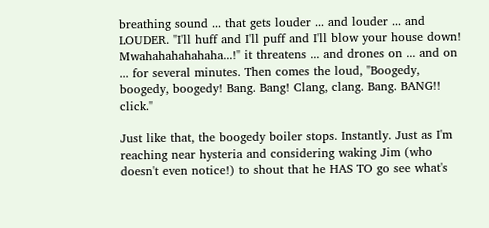breathing sound ... that gets louder ... and louder ... and LOUDER. "I'll huff and I'll puff and I'll blow your house down! Mwahahahahahaha...!" it threatens ... and drones on ... and on ... for several minutes. Then comes the loud, "Boogedy, boogedy, boogedy! Bang. Bang! Clang, clang. Bang. BANG!! click."

Just like that, the boogedy boiler stops. Instantly. Just as I'm reaching near hysteria and considering waking Jim (who doesn't even notice!) to shout that he HAS TO go see what's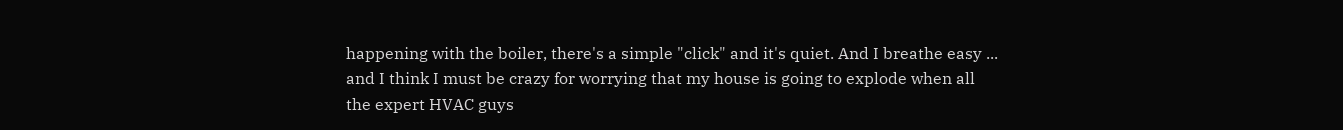happening with the boiler, there's a simple "click" and it's quiet. And I breathe easy ... and I think I must be crazy for worrying that my house is going to explode when all the expert HVAC guys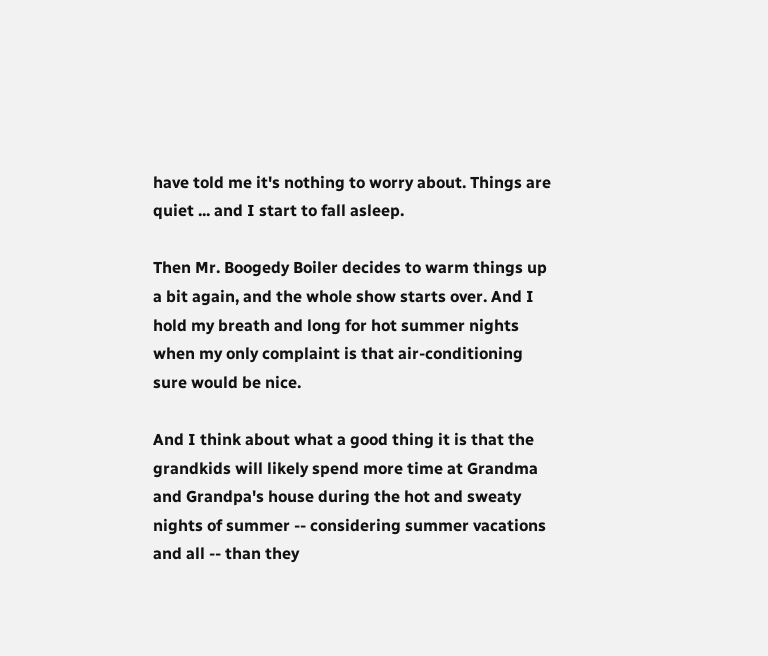have told me it's nothing to worry about. Things are quiet ... and I start to fall asleep.

Then Mr. Boogedy Boiler decides to warm things up a bit again, and the whole show starts over. And I hold my breath and long for hot summer nights when my only complaint is that air-conditioning sure would be nice.

And I think about what a good thing it is that the grandkids will likely spend more time at Grandma and Grandpa's house during the hot and sweaty nights of summer -- considering summer vacations and all -- than they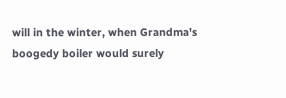will in the winter, when Grandma's boogedy boiler would surely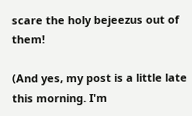scare the holy bejeezus out of them!

(And yes, my post is a little late this morning. I'm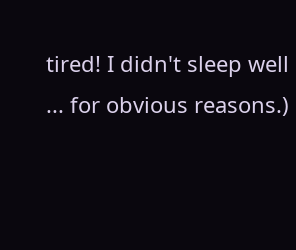tired! I didn't sleep well ... for obvious reasons.)